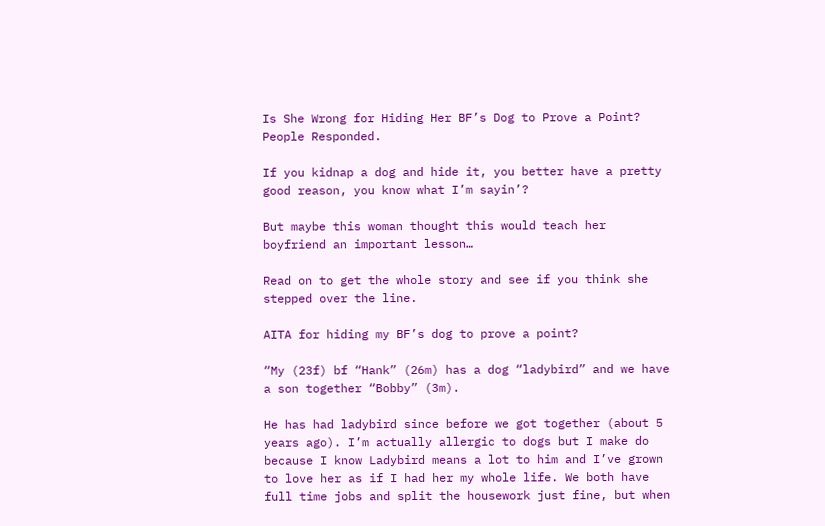Is She Wrong for Hiding Her BF’s Dog to Prove a Point? People Responded.

If you kidnap a dog and hide it, you better have a pretty good reason, you know what I’m sayin’?

But maybe this woman thought this would teach her boyfriend an important lesson…

Read on to get the whole story and see if you think she stepped over the line.

AITA for hiding my BF’s dog to prove a point?

“My (23f) bf “Hank” (26m) has a dog “ladybird” and we have a son together “Bobby” (3m).

He has had ladybird since before we got together (about 5 years ago). I’m actually allergic to dogs but I make do because I know Ladybird means a lot to him and I’ve grown to love her as if I had her my whole life. We both have full time jobs and split the housework just fine, but when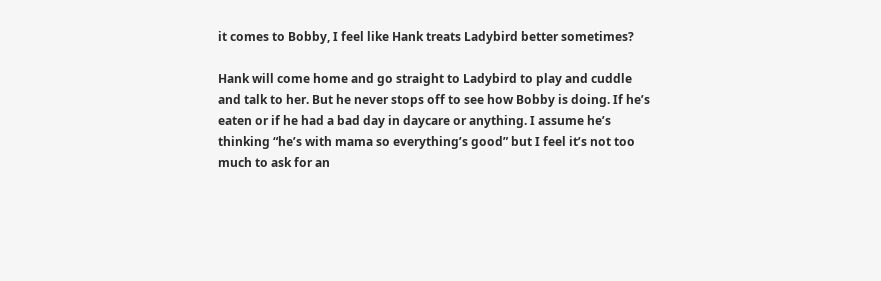it comes to Bobby, I feel like Hank treats Ladybird better sometimes?

Hank will come home and go straight to Ladybird to play and cuddle and talk to her. But he never stops off to see how Bobby is doing. If he’s eaten or if he had a bad day in daycare or anything. I assume he’s thinking “he’s with mama so everything’s good” but I feel it’s not too much to ask for an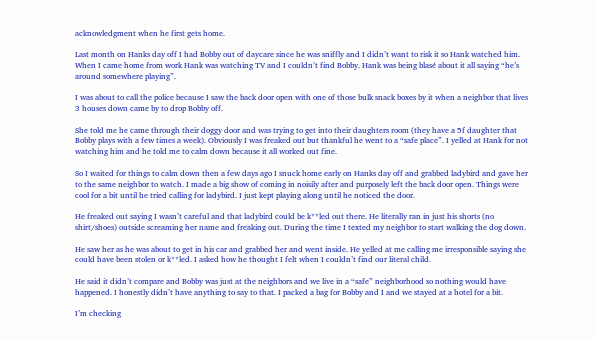acknowledgment when he first gets home.

Last month on Hanks day off I had Bobby out of daycare since he was sniffly and I didn’t want to risk it so Hank watched him. When I came home from work Hank was watching TV and I couldn’t find Bobby. Hank was being blasé about it all saying “he’s around somewhere playing”.

I was about to call the police because I saw the back door open with one of those bulk snack boxes by it when a neighbor that lives 3 houses down came by to drop Bobby off.

She told me he came through their doggy door and was trying to get into their daughters room (they have a 5f daughter that Bobby plays with a few times a week). Obviously I was freaked out but thankful he went to a “safe place”. I yelled at Hank for not watching him and he told me to calm down because it all worked out fine.

So I waited for things to calm down then a few days ago I snuck home early on Hanks day off and grabbed ladybird and gave her to the same neighbor to watch. I made a big show of coming in noisily after and purposely left the back door open. Things were cool for a bit until he tried calling for ladybird. I just kept playing along until he noticed the door.

He freaked out saying I wasn’t careful and that ladybird could be k**led out there. He literally ran in just his shorts (no shirt/shoes) outside screaming her name and freaking out. During the time I texted my neighbor to start walking the dog down.

He saw her as he was about to get in his car and grabbed her and went inside. He yelled at me calling me irresponsible saying she could have been stolen or k**led. I asked how he thought I felt when I couldn’t find our literal child.

He said it didn’t compare and Bobby was just at the neighbors and we live in a “safe” neighborhood so nothing would have happened. I honestly didn’t have anything to say to that. I packed a bag for Bobby and I and we stayed at a hotel for a bit.

I’m checking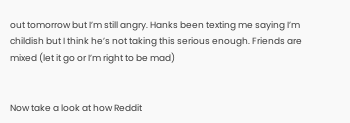out tomorrow but I’m still angry. Hanks been texting me saying I’m childish but I think he’s not taking this serious enough. Friends are mixed (let it go or I’m right to be mad)


Now take a look at how Reddit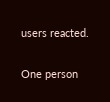users reacted.

One person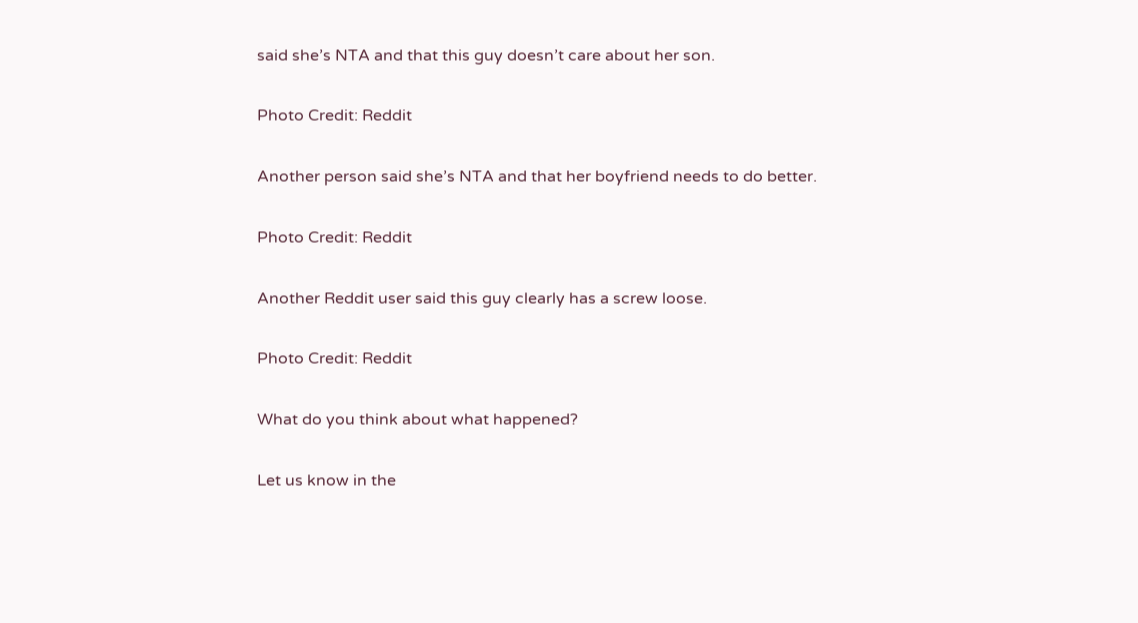said she’s NTA and that this guy doesn’t care about her son.

Photo Credit: Reddit

Another person said she’s NTA and that her boyfriend needs to do better.

Photo Credit: Reddit

Another Reddit user said this guy clearly has a screw loose.

Photo Credit: Reddit

What do you think about what happened?

Let us know in the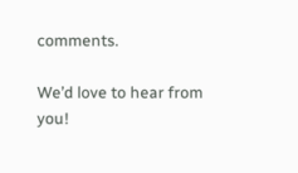comments.

We’d love to hear from you!